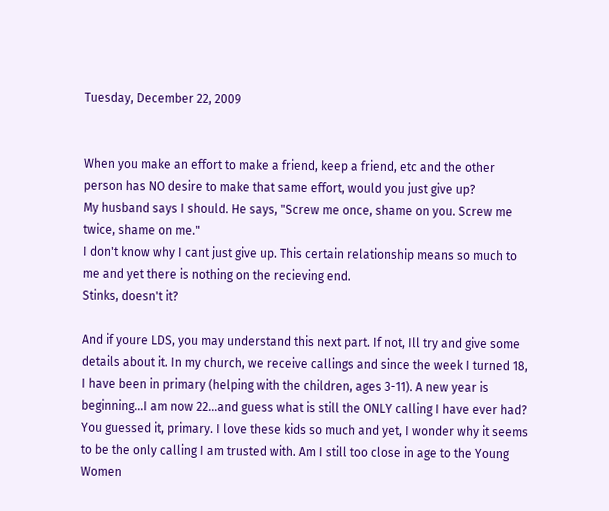Tuesday, December 22, 2009


When you make an effort to make a friend, keep a friend, etc and the other person has NO desire to make that same effort, would you just give up?
My husband says I should. He says, "Screw me once, shame on you. Screw me twice, shame on me."
I don't know why I cant just give up. This certain relationship means so much to me and yet there is nothing on the recieving end.
Stinks, doesn't it?

And if youre LDS, you may understand this next part. If not, Ill try and give some details about it. In my church, we receive callings and since the week I turned 18, I have been in primary (helping with the children, ages 3-11). A new year is beginning...I am now 22...and guess what is still the ONLY calling I have ever had? You guessed it, primary. I love these kids so much and yet, I wonder why it seems to be the only calling I am trusted with. Am I still too close in age to the Young Women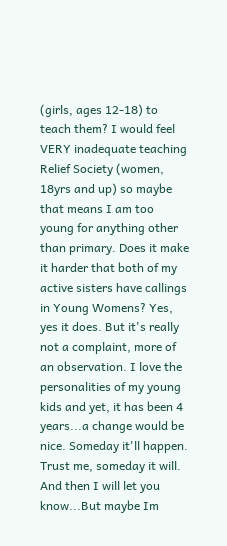(girls, ages 12-18) to teach them? I would feel VERY inadequate teaching Relief Society (women, 18yrs and up) so maybe that means I am too young for anything other than primary. Does it make it harder that both of my active sisters have callings in Young Womens? Yes, yes it does. But it's really not a complaint, more of an observation. I love the personalities of my young kids and yet, it has been 4 years...a change would be nice. Someday it'll happen. Trust me, someday it will. And then I will let you know...But maybe Im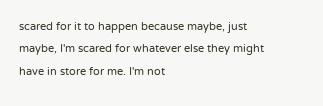scared for it to happen because maybe, just maybe, I'm scared for whatever else they might have in store for me. I'm not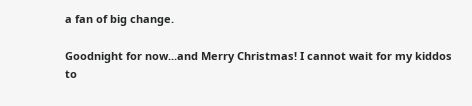a fan of big change.

Goodnight for now...and Merry Christmas! I cannot wait for my kiddos to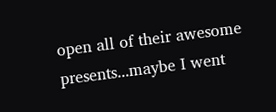open all of their awesome presents...maybe I went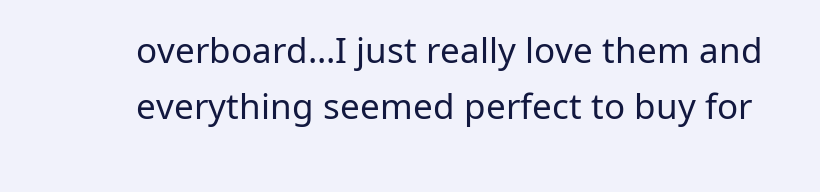overboard...I just really love them and everything seemed perfect to buy for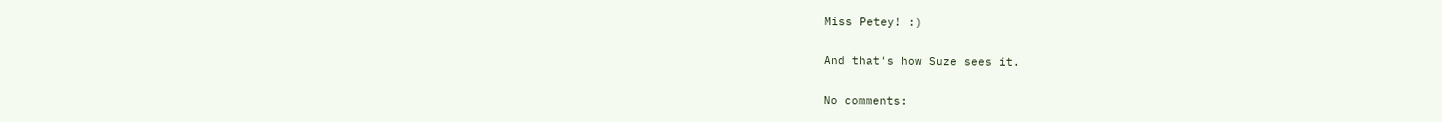Miss Petey! :)

And that's how Suze sees it.

No comments: